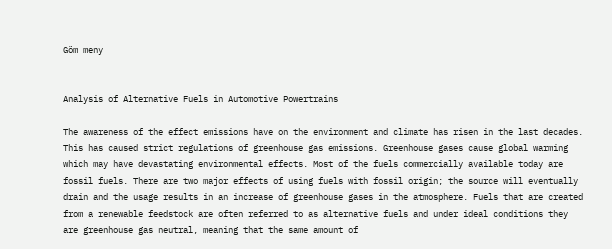Göm meny


Analysis of Alternative Fuels in Automotive Powertrains

The awareness of the effect emissions have on the environment and climate has risen in the last decades. This has caused strict regulations of greenhouse gas emissions. Greenhouse gases cause global warming which may have devastating environmental effects. Most of the fuels commercially available today are fossil fuels. There are two major effects of using fuels with fossil origin; the source will eventually drain and the usage results in an increase of greenhouse gases in the atmosphere. Fuels that are created from a renewable feedstock are often referred to as alternative fuels and under ideal conditions they are greenhouse gas neutral, meaning that the same amount of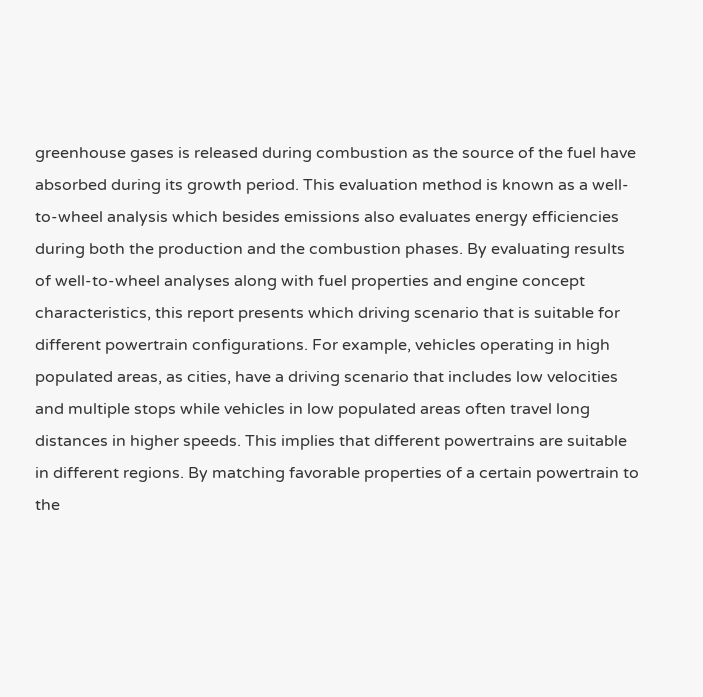greenhouse gases is released during combustion as the source of the fuel have absorbed during its growth period. This evaluation method is known as a well-to-wheel analysis which besides emissions also evaluates energy efficiencies during both the production and the combustion phases. By evaluating results of well-to-wheel analyses along with fuel properties and engine concept characteristics, this report presents which driving scenario that is suitable for different powertrain configurations. For example, vehicles operating in high populated areas, as cities, have a driving scenario that includes low velocities and multiple stops while vehicles in low populated areas often travel long distances in higher speeds. This implies that different powertrains are suitable in different regions. By matching favorable properties of a certain powertrain to the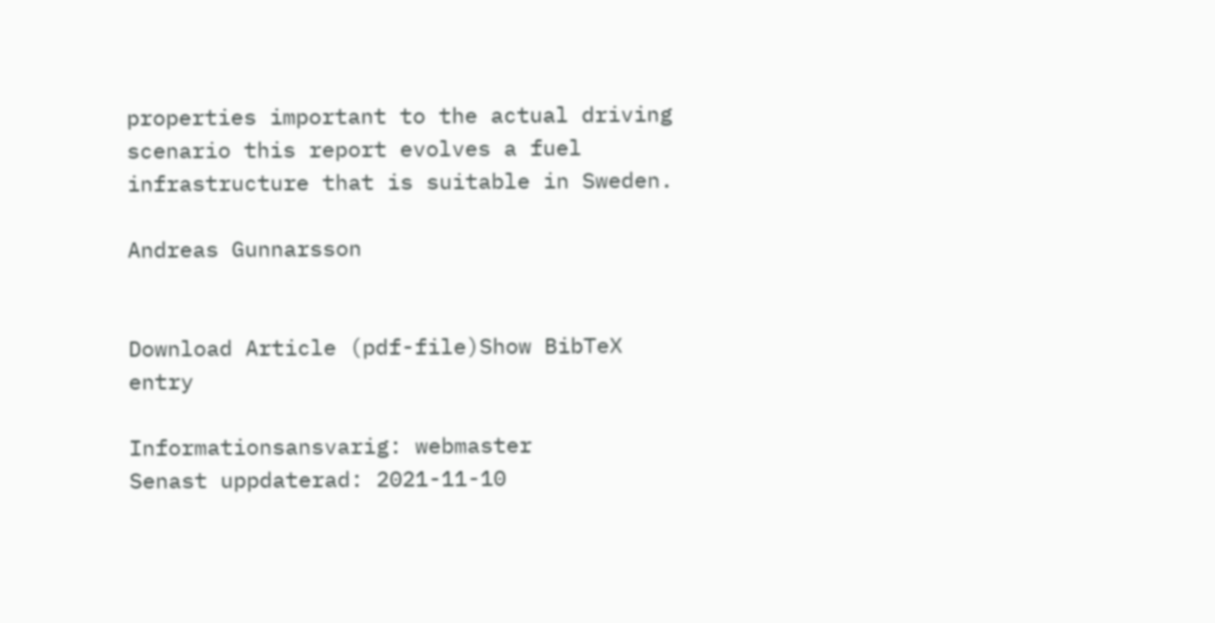properties important to the actual driving scenario this report evolves a fuel infrastructure that is suitable in Sweden.

Andreas Gunnarsson


Download Article (pdf-file)Show BibTeX entry

Informationsansvarig: webmaster
Senast uppdaterad: 2021-11-10